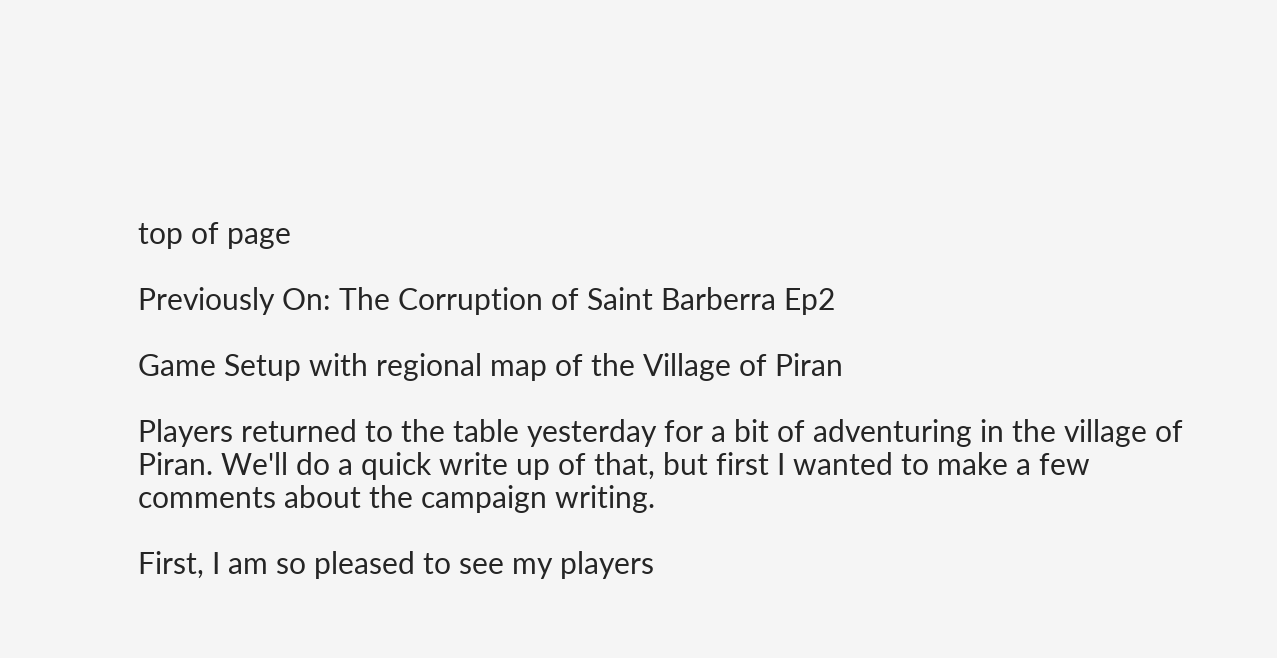top of page

Previously On: The Corruption of Saint Barberra Ep2

Game Setup with regional map of the Village of Piran

Players returned to the table yesterday for a bit of adventuring in the village of Piran. We'll do a quick write up of that, but first I wanted to make a few comments about the campaign writing.

First, I am so pleased to see my players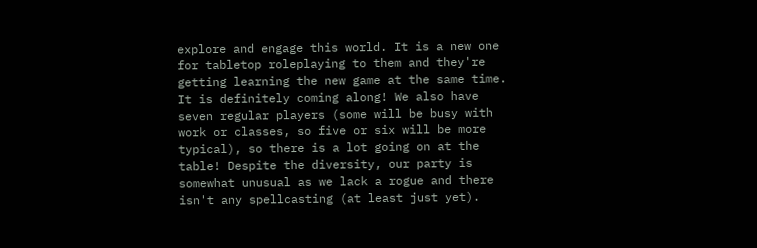explore and engage this world. It is a new one for tabletop roleplaying to them and they're getting learning the new game at the same time. It is definitely coming along! We also have seven regular players (some will be busy with work or classes, so five or six will be more typical), so there is a lot going on at the table! Despite the diversity, our party is somewhat unusual as we lack a rogue and there isn't any spellcasting (at least just yet).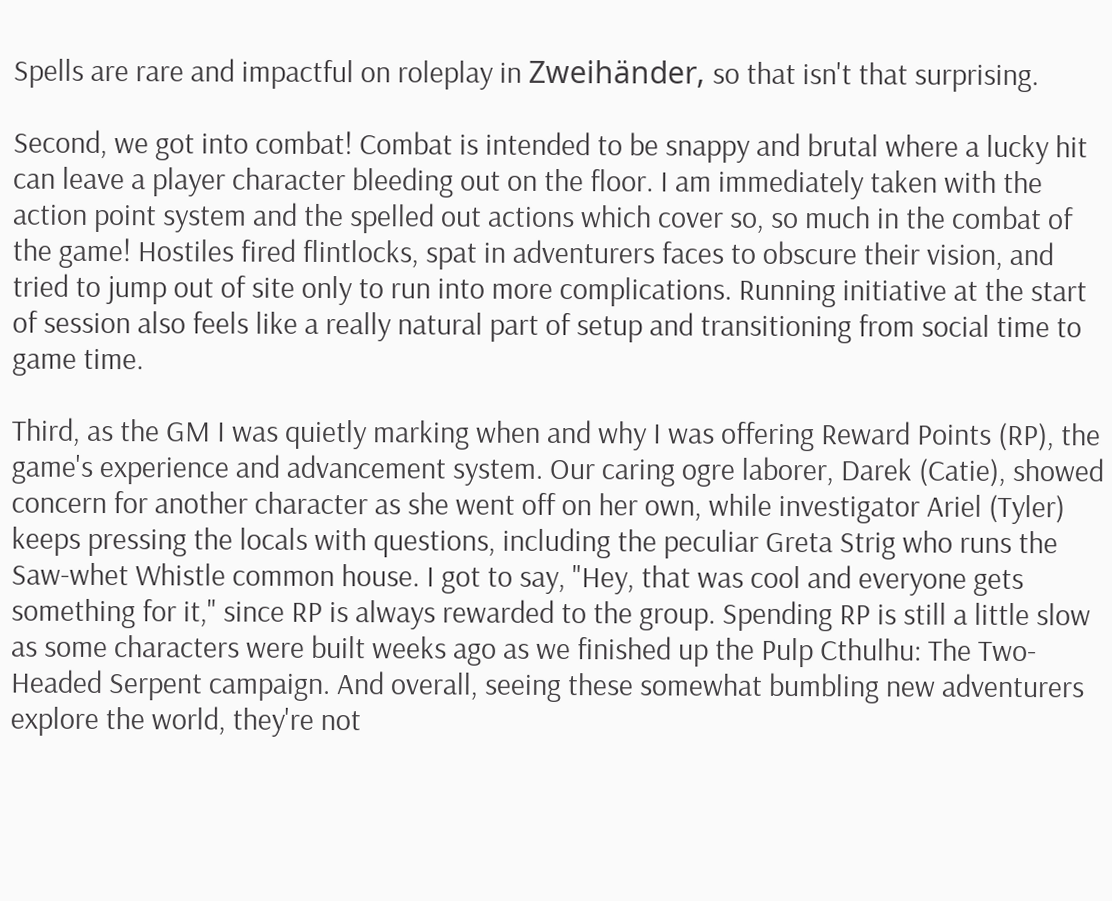Spells are rare and impactful on roleplay in Zweihänder, so that isn't that surprising.

Second, we got into combat! Combat is intended to be snappy and brutal where a lucky hit can leave a player character bleeding out on the floor. I am immediately taken with the action point system and the spelled out actions which cover so, so much in the combat of the game! Hostiles fired flintlocks, spat in adventurers faces to obscure their vision, and tried to jump out of site only to run into more complications. Running initiative at the start of session also feels like a really natural part of setup and transitioning from social time to game time.

Third, as the GM I was quietly marking when and why I was offering Reward Points (RP), the game's experience and advancement system. Our caring ogre laborer, Darek (Catie), showed concern for another character as she went off on her own, while investigator Ariel (Tyler) keeps pressing the locals with questions, including the peculiar Greta Strig who runs the Saw-whet Whistle common house. I got to say, "Hey, that was cool and everyone gets something for it," since RP is always rewarded to the group. Spending RP is still a little slow as some characters were built weeks ago as we finished up the Pulp Cthulhu: The Two-Headed Serpent campaign. And overall, seeing these somewhat bumbling new adventurers explore the world, they're not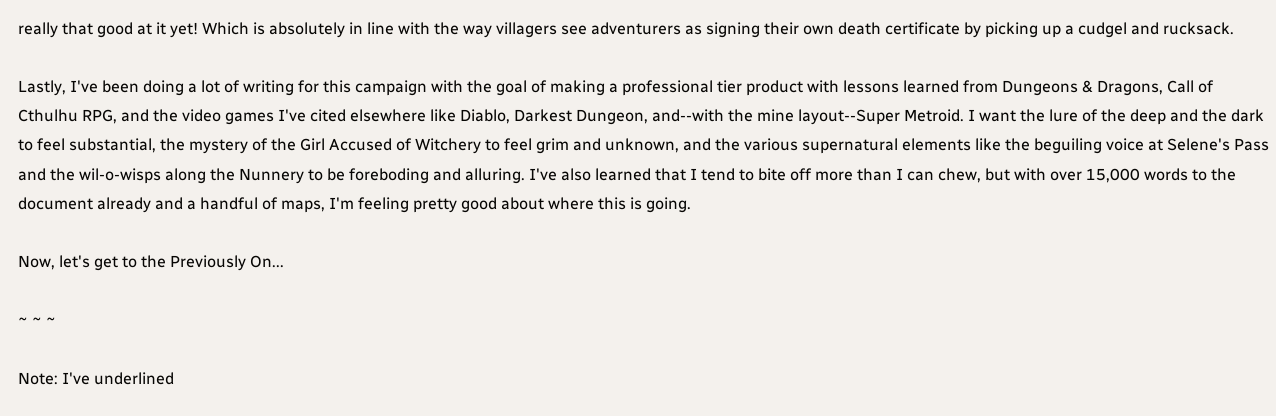really that good at it yet! Which is absolutely in line with the way villagers see adventurers as signing their own death certificate by picking up a cudgel and rucksack.

Lastly, I've been doing a lot of writing for this campaign with the goal of making a professional tier product with lessons learned from Dungeons & Dragons, Call of Cthulhu RPG, and the video games I've cited elsewhere like Diablo, Darkest Dungeon, and--with the mine layout--Super Metroid. I want the lure of the deep and the dark to feel substantial, the mystery of the Girl Accused of Witchery to feel grim and unknown, and the various supernatural elements like the beguiling voice at Selene's Pass and the wil-o-wisps along the Nunnery to be foreboding and alluring. I've also learned that I tend to bite off more than I can chew, but with over 15,000 words to the document already and a handful of maps, I'm feeling pretty good about where this is going.

Now, let's get to the Previously On...

~ ~ ~

Note: I've underlined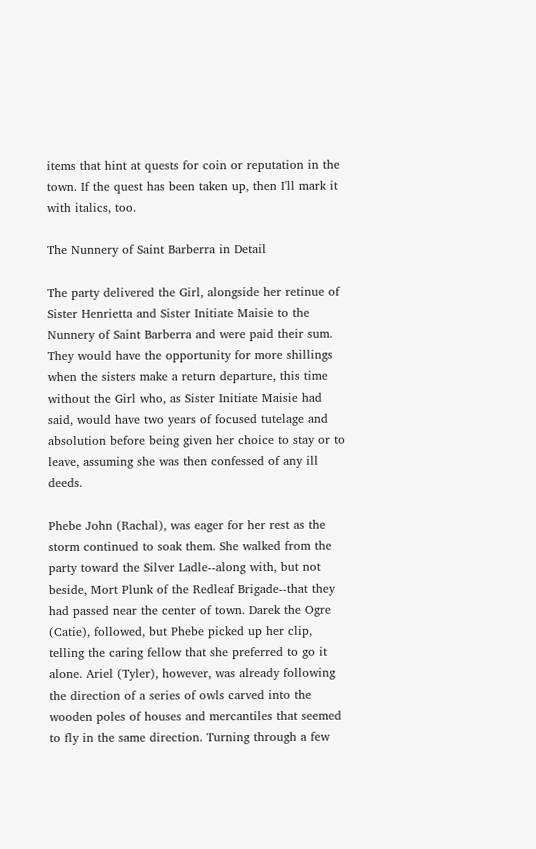items that hint at quests for coin or reputation in the town. If the quest has been taken up, then I'll mark it with italics, too.

The Nunnery of Saint Barberra in Detail

The party delivered the Girl, alongside her retinue of Sister Henrietta and Sister Initiate Maisie to the Nunnery of Saint Barberra and were paid their sum. They would have the opportunity for more shillings when the sisters make a return departure, this time without the Girl who, as Sister Initiate Maisie had said, would have two years of focused tutelage and absolution before being given her choice to stay or to leave, assuming she was then confessed of any ill deeds.

Phebe John (Rachal), was eager for her rest as the storm continued to soak them. She walked from the party toward the Silver Ladle--along with, but not beside, Mort Plunk of the Redleaf Brigade--that they had passed near the center of town. Darek the Ogre (Catie), followed, but Phebe picked up her clip, telling the caring fellow that she preferred to go it alone. Ariel (Tyler), however, was already following the direction of a series of owls carved into the wooden poles of houses and mercantiles that seemed to fly in the same direction. Turning through a few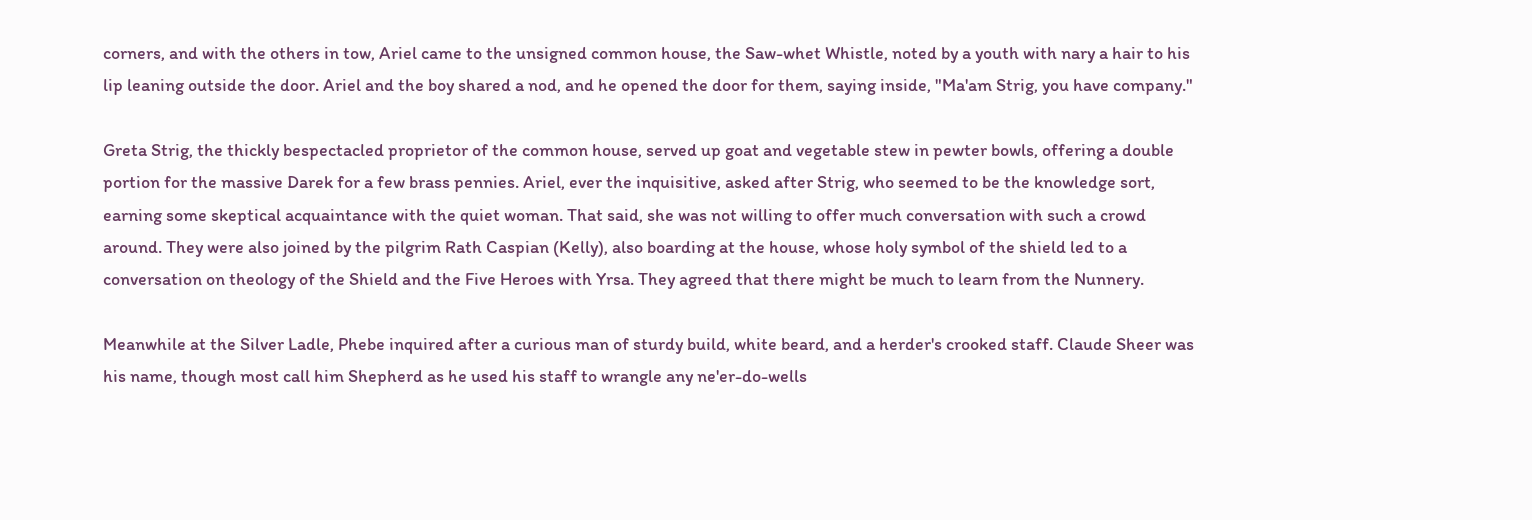corners, and with the others in tow, Ariel came to the unsigned common house, the Saw-whet Whistle, noted by a youth with nary a hair to his lip leaning outside the door. Ariel and the boy shared a nod, and he opened the door for them, saying inside, "Ma'am Strig, you have company."

Greta Strig, the thickly bespectacled proprietor of the common house, served up goat and vegetable stew in pewter bowls, offering a double portion for the massive Darek for a few brass pennies. Ariel, ever the inquisitive, asked after Strig, who seemed to be the knowledge sort, earning some skeptical acquaintance with the quiet woman. That said, she was not willing to offer much conversation with such a crowd around. They were also joined by the pilgrim Rath Caspian (Kelly), also boarding at the house, whose holy symbol of the shield led to a conversation on theology of the Shield and the Five Heroes with Yrsa. They agreed that there might be much to learn from the Nunnery.

Meanwhile at the Silver Ladle, Phebe inquired after a curious man of sturdy build, white beard, and a herder's crooked staff. Claude Sheer was his name, though most call him Shepherd as he used his staff to wrangle any ne'er-do-wells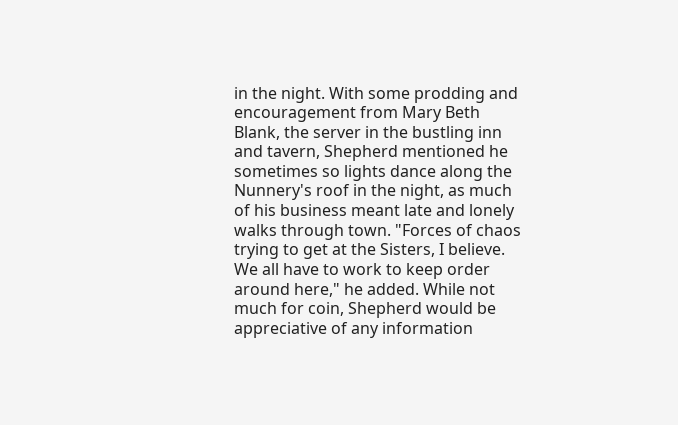in the night. With some prodding and encouragement from Mary Beth Blank, the server in the bustling inn and tavern, Shepherd mentioned he sometimes so lights dance along the Nunnery's roof in the night, as much of his business meant late and lonely walks through town. "Forces of chaos trying to get at the Sisters, I believe. We all have to work to keep order around here," he added. While not much for coin, Shepherd would be appreciative of any information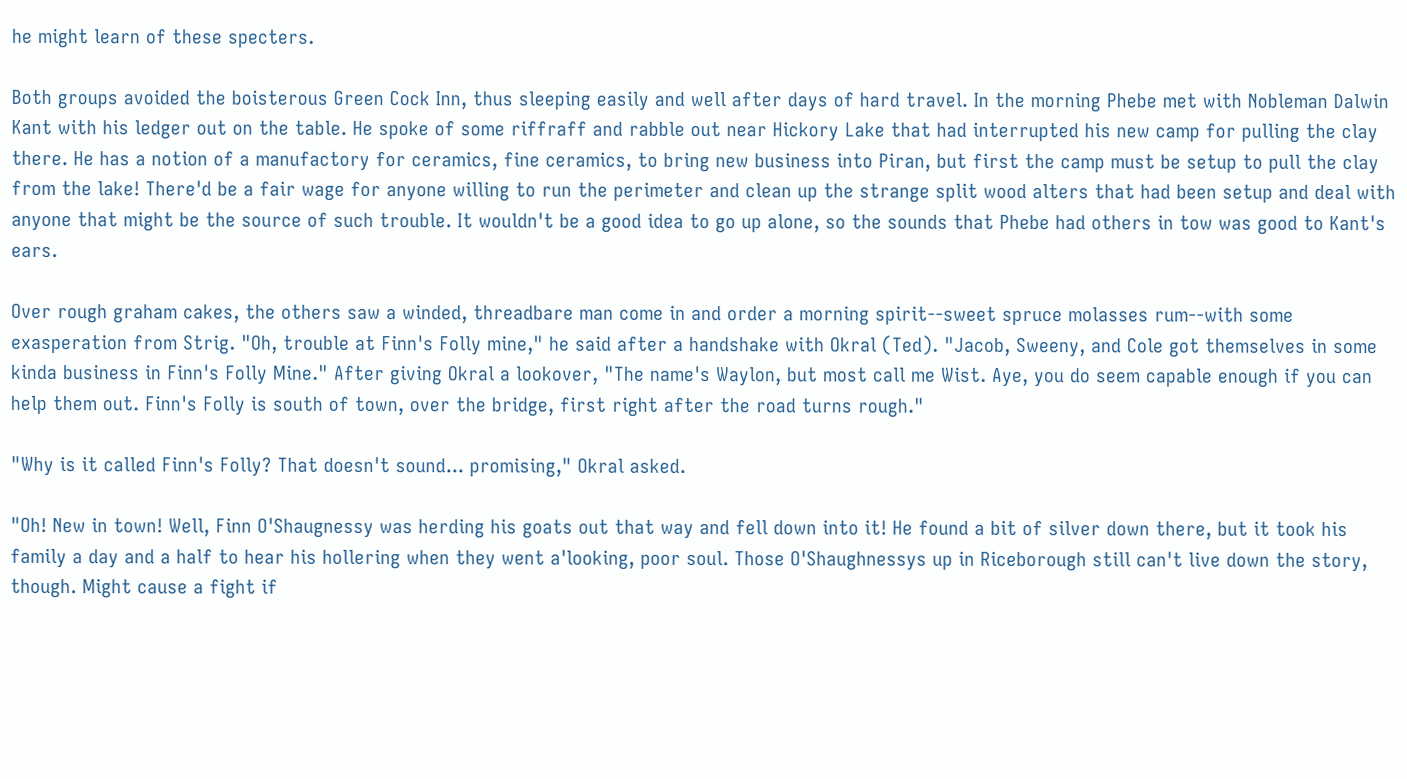he might learn of these specters.

Both groups avoided the boisterous Green Cock Inn, thus sleeping easily and well after days of hard travel. In the morning Phebe met with Nobleman Dalwin Kant with his ledger out on the table. He spoke of some riffraff and rabble out near Hickory Lake that had interrupted his new camp for pulling the clay there. He has a notion of a manufactory for ceramics, fine ceramics, to bring new business into Piran, but first the camp must be setup to pull the clay from the lake! There'd be a fair wage for anyone willing to run the perimeter and clean up the strange split wood alters that had been setup and deal with anyone that might be the source of such trouble. It wouldn't be a good idea to go up alone, so the sounds that Phebe had others in tow was good to Kant's ears.

Over rough graham cakes, the others saw a winded, threadbare man come in and order a morning spirit--sweet spruce molasses rum--with some exasperation from Strig. "Oh, trouble at Finn's Folly mine," he said after a handshake with Okral (Ted). "Jacob, Sweeny, and Cole got themselves in some kinda business in Finn's Folly Mine." After giving Okral a lookover, "The name's Waylon, but most call me Wist. Aye, you do seem capable enough if you can help them out. Finn's Folly is south of town, over the bridge, first right after the road turns rough."

"Why is it called Finn's Folly? That doesn't sound... promising," Okral asked.

"Oh! New in town! Well, Finn O'Shaugnessy was herding his goats out that way and fell down into it! He found a bit of silver down there, but it took his family a day and a half to hear his hollering when they went a'looking, poor soul. Those O'Shaughnessys up in Riceborough still can't live down the story, though. Might cause a fight if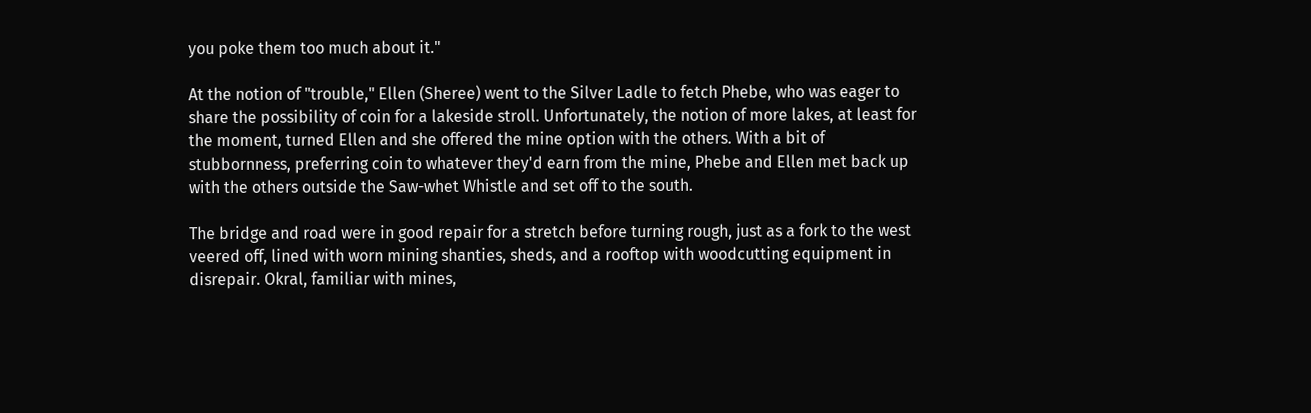you poke them too much about it."

At the notion of "trouble," Ellen (Sheree) went to the Silver Ladle to fetch Phebe, who was eager to share the possibility of coin for a lakeside stroll. Unfortunately, the notion of more lakes, at least for the moment, turned Ellen and she offered the mine option with the others. With a bit of stubbornness, preferring coin to whatever they'd earn from the mine, Phebe and Ellen met back up with the others outside the Saw-whet Whistle and set off to the south.

The bridge and road were in good repair for a stretch before turning rough, just as a fork to the west veered off, lined with worn mining shanties, sheds, and a rooftop with woodcutting equipment in disrepair. Okral, familiar with mines,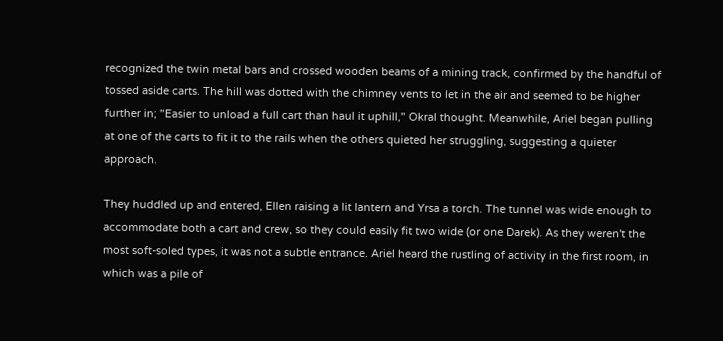recognized the twin metal bars and crossed wooden beams of a mining track, confirmed by the handful of tossed aside carts. The hill was dotted with the chimney vents to let in the air and seemed to be higher further in; "Easier to unload a full cart than haul it uphill," Okral thought. Meanwhile, Ariel began pulling at one of the carts to fit it to the rails when the others quieted her struggling, suggesting a quieter approach.

They huddled up and entered, Ellen raising a lit lantern and Yrsa a torch. The tunnel was wide enough to accommodate both a cart and crew, so they could easily fit two wide (or one Darek). As they weren't the most soft-soled types, it was not a subtle entrance. Ariel heard the rustling of activity in the first room, in which was a pile of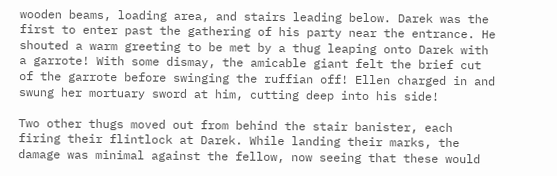wooden beams, loading area, and stairs leading below. Darek was the first to enter past the gathering of his party near the entrance. He shouted a warm greeting to be met by a thug leaping onto Darek with a garrote! With some dismay, the amicable giant felt the brief cut of the garrote before swinging the ruffian off! Ellen charged in and swung her mortuary sword at him, cutting deep into his side!

Two other thugs moved out from behind the stair banister, each firing their flintlock at Darek. While landing their marks, the damage was minimal against the fellow, now seeing that these would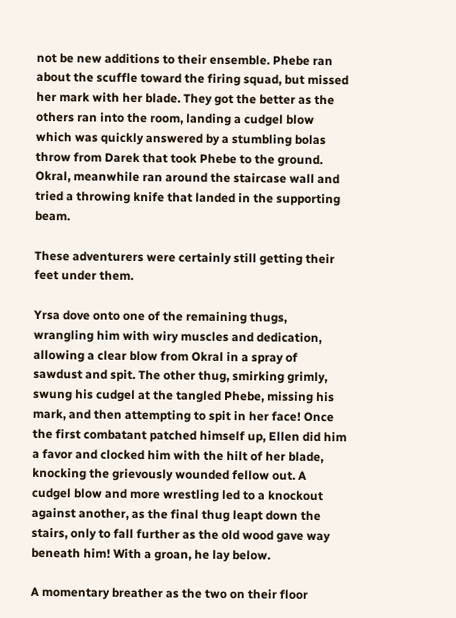not be new additions to their ensemble. Phebe ran about the scuffle toward the firing squad, but missed her mark with her blade. They got the better as the others ran into the room, landing a cudgel blow which was quickly answered by a stumbling bolas throw from Darek that took Phebe to the ground. Okral, meanwhile ran around the staircase wall and tried a throwing knife that landed in the supporting beam.

These adventurers were certainly still getting their feet under them.

Yrsa dove onto one of the remaining thugs, wrangling him with wiry muscles and dedication, allowing a clear blow from Okral in a spray of sawdust and spit. The other thug, smirking grimly, swung his cudgel at the tangled Phebe, missing his mark, and then attempting to spit in her face! Once the first combatant patched himself up, Ellen did him a favor and clocked him with the hilt of her blade, knocking the grievously wounded fellow out. A cudgel blow and more wrestling led to a knockout against another, as the final thug leapt down the stairs, only to fall further as the old wood gave way beneath him! With a groan, he lay below.

A momentary breather as the two on their floor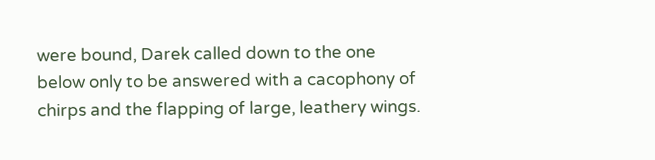were bound, Darek called down to the one below only to be answered with a cacophony of chirps and the flapping of large, leathery wings.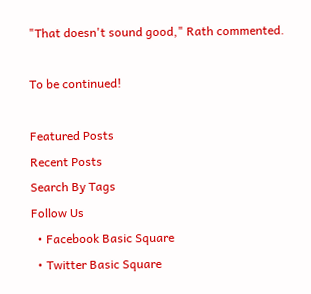"That doesn't sound good," Rath commented.

To be continued!

Featured Posts
Recent Posts
Search By Tags
Follow Us
  • Facebook Basic Square
  • Twitter Basic Square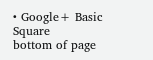• Google+ Basic Square
bottom of page